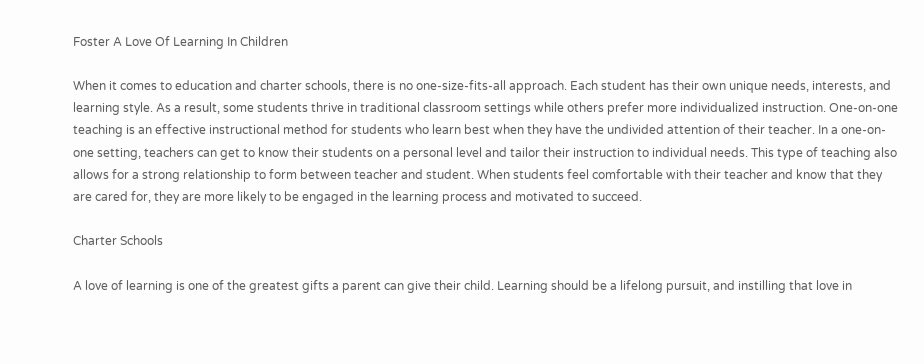Foster A Love Of Learning In Children

When it comes to education and charter schools, there is no one-size-fits-all approach. Each student has their own unique needs, interests, and learning style. As a result, some students thrive in traditional classroom settings while others prefer more individualized instruction. One-on-one teaching is an effective instructional method for students who learn best when they have the undivided attention of their teacher. In a one-on-one setting, teachers can get to know their students on a personal level and tailor their instruction to individual needs. This type of teaching also allows for a strong relationship to form between teacher and student. When students feel comfortable with their teacher and know that they are cared for, they are more likely to be engaged in the learning process and motivated to succeed.

Charter Schools

A love of learning is one of the greatest gifts a parent can give their child. Learning should be a lifelong pursuit, and instilling that love in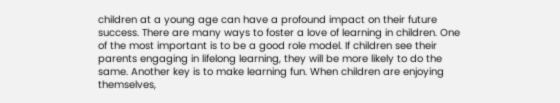children at a young age can have a profound impact on their future success. There are many ways to foster a love of learning in children. One of the most important is to be a good role model. If children see their parents engaging in lifelong learning, they will be more likely to do the same. Another key is to make learning fun. When children are enjoying themselves,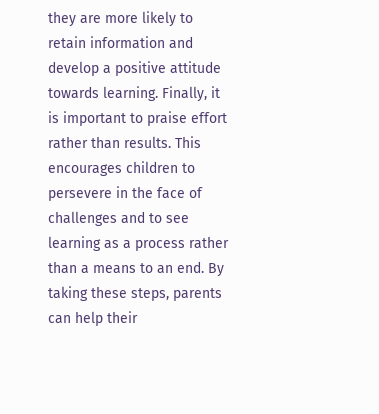they are more likely to retain information and develop a positive attitude towards learning. Finally, it is important to praise effort rather than results. This encourages children to persevere in the face of challenges and to see learning as a process rather than a means to an end. By taking these steps, parents can help their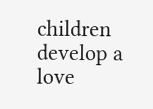children develop a love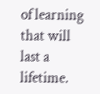of learning that will last a lifetime.